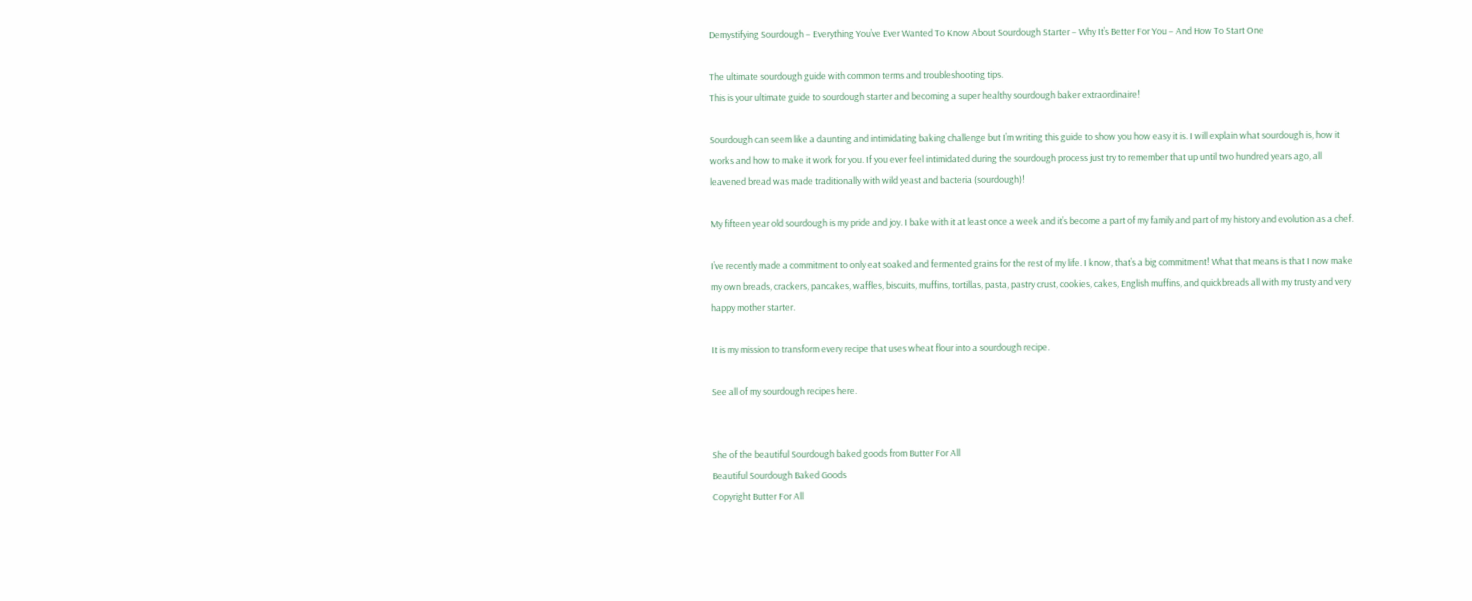Demystifying Sourdough – Everything You’ve Ever Wanted To Know About Sourdough Starter – Why It’s Better For You – And How To Start One

The ultimate sourdough guide with common terms and troubleshooting tips.
This is your ultimate guide to sourdough starter and becoming a super healthy sourdough baker extraordinaire!

Sourdough can seem like a daunting and intimidating baking challenge but I’m writing this guide to show you how easy it is. I will explain what sourdough is, how it works and how to make it work for you. If you ever feel intimidated during the sourdough process just try to remember that up until two hundred years ago, all leavened bread was made traditionally with wild yeast and bacteria (sourdough)!

My fifteen year old sourdough is my pride and joy. I bake with it at least once a week and it’s become a part of my family and part of my history and evolution as a chef.

I’ve recently made a commitment to only eat soaked and fermented grains for the rest of my life. I know, that’s a big commitment! What that means is that I now make my own breads, crackers, pancakes, waffles, biscuits, muffins, tortillas, pasta, pastry crust, cookies, cakes, English muffins, and quickbreads all with my trusty and very happy mother starter.

It is my mission to transform every recipe that uses wheat flour into a sourdough recipe.

See all of my sourdough recipes here.


She of the beautiful Sourdough baked goods from Butter For All
Beautiful Sourdough Baked Goods
Copyright Butter For All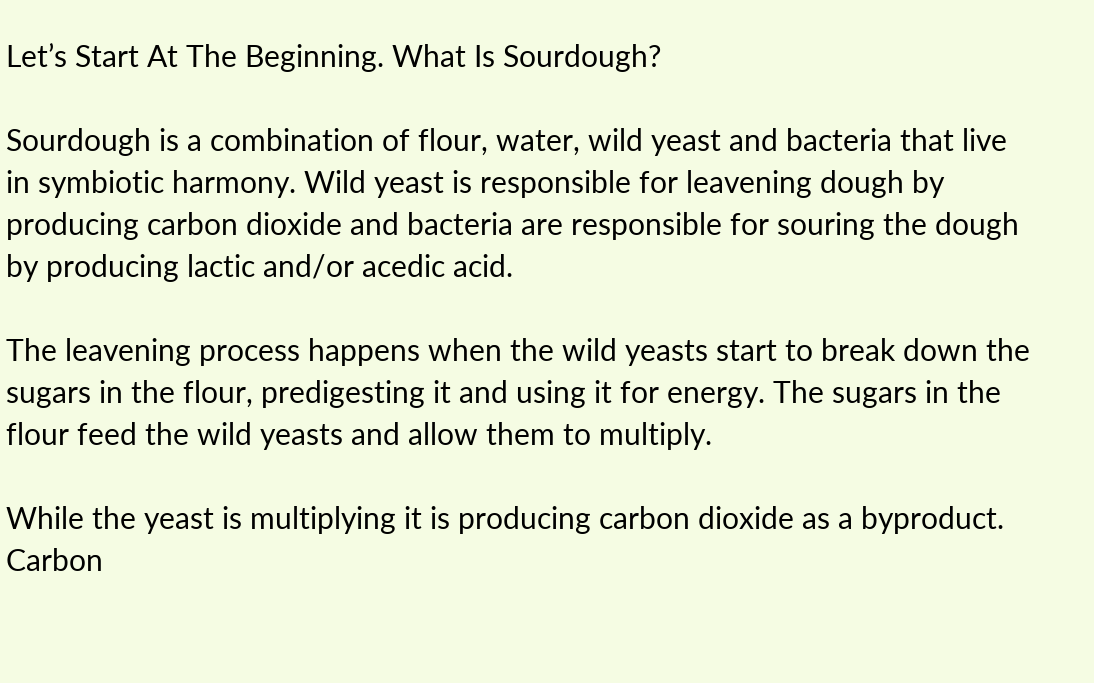Let’s Start At The Beginning. What Is Sourdough?

Sourdough is a combination of flour, water, wild yeast and bacteria that live in symbiotic harmony. Wild yeast is responsible for leavening dough by producing carbon dioxide and bacteria are responsible for souring the dough by producing lactic and/or acedic acid.

The leavening process happens when the wild yeasts start to break down the sugars in the flour, predigesting it and using it for energy. The sugars in the flour feed the wild yeasts and allow them to multiply.

While the yeast is multiplying it is producing carbon dioxide as a byproduct. Carbon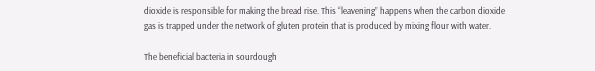dioxide is responsible for making the bread rise. This “leavening” happens when the carbon dioxide gas is trapped under the network of gluten protein that is produced by mixing flour with water.

The beneficial bacteria in sourdough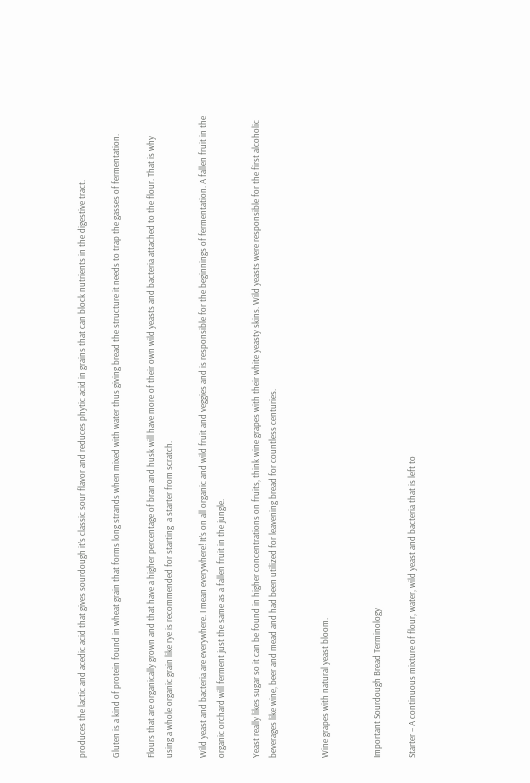produces the lactic and acedic acid that gives sourdough it’s classic sour flavor and reduces phytic acid in grains that can block nutrients in the digestive tract.

Gluten is a kind of protein found in wheat grain that forms long strands when mixed with water thus giving bread the structure it needs to trap the gasses of fermentation.

Flours that are organically grown and that have a higher percentage of bran and husk will have more of their own wild yeasts and bacteria attached to the flour. That is why using a whole organic grain like rye is recommended for starting  a starter from scratch.

Wild yeast and bacteria are everywhere. I mean everywhere! It’s on all organic and wild fruit and veggies and is responsible for the beginnings of fermentation. A fallen fruit in the organic orchard will ferment just the same as a fallen fruit in the jungle.

Yeast really likes sugar so it can be found in higher concentrations on fruits, think wine grapes with their white yeasty skins. Wild yeasts were responsible for the first alcoholic beverages like wine, beer and mead and had been utilized for leavening bread for countless centuries.


Wine grapes with natural yeast bloom.


Important Sourdough Bread Terminology

Starter – A continuous mixture of flour, water, wild yeast and bacteria that is left to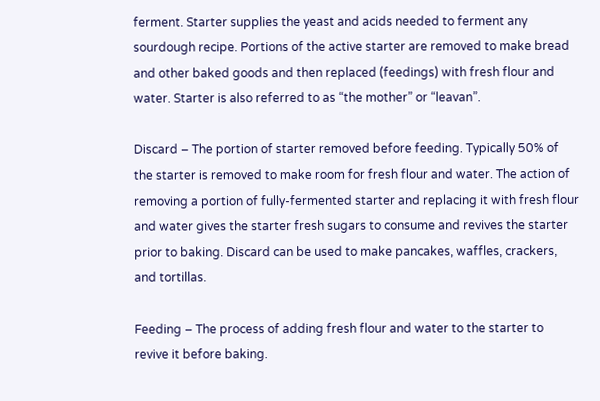ferment. Starter supplies the yeast and acids needed to ferment any sourdough recipe. Portions of the active starter are removed to make bread and other baked goods and then replaced (feedings) with fresh flour and water. Starter is also referred to as “the mother” or “leavan”.

Discard – The portion of starter removed before feeding. Typically 50% of the starter is removed to make room for fresh flour and water. The action of removing a portion of fully-fermented starter and replacing it with fresh flour and water gives the starter fresh sugars to consume and revives the starter prior to baking. Discard can be used to make pancakes, waffles, crackers, and tortillas.

Feeding – The process of adding fresh flour and water to the starter to revive it before baking.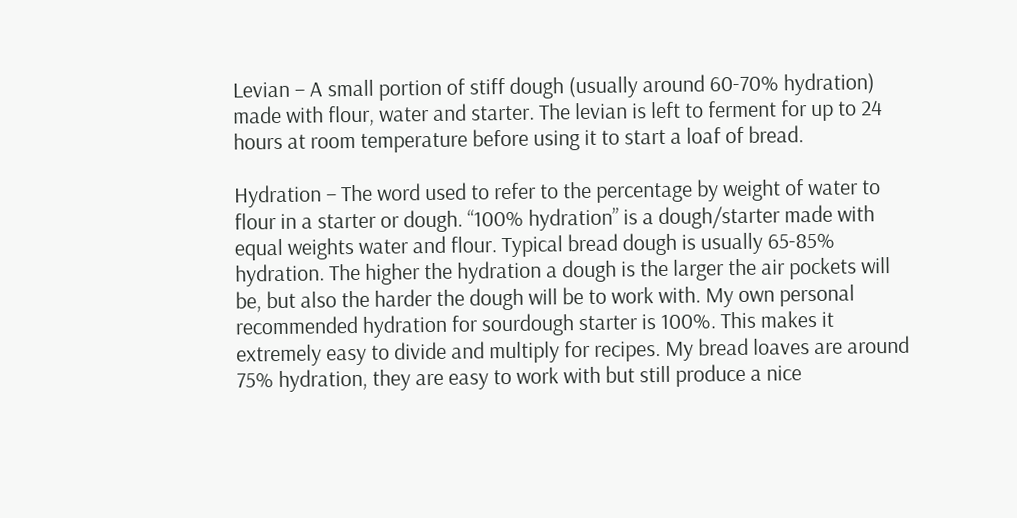Levian – A small portion of stiff dough (usually around 60-70% hydration) made with flour, water and starter. The levian is left to ferment for up to 24 hours at room temperature before using it to start a loaf of bread.

Hydration – The word used to refer to the percentage by weight of water to flour in a starter or dough. “100% hydration” is a dough/starter made with equal weights water and flour. Typical bread dough is usually 65-85% hydration. The higher the hydration a dough is the larger the air pockets will be, but also the harder the dough will be to work with. My own personal recommended hydration for sourdough starter is 100%. This makes it extremely easy to divide and multiply for recipes. My bread loaves are around 75% hydration, they are easy to work with but still produce a nice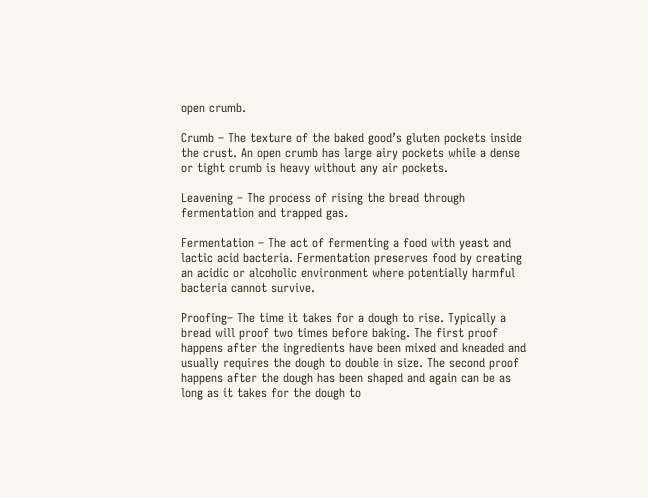open crumb.

Crumb – The texture of the baked good’s gluten pockets inside the crust. An open crumb has large airy pockets while a dense or tight crumb is heavy without any air pockets.

Leavening – The process of rising the bread through fermentation and trapped gas.

Fermentation – The act of fermenting a food with yeast and lactic acid bacteria. Fermentation preserves food by creating an acidic or alcoholic environment where potentially harmful bacteria cannot survive.

Proofing– The time it takes for a dough to rise. Typically a bread will proof two times before baking. The first proof happens after the ingredients have been mixed and kneaded and usually requires the dough to double in size. The second proof happens after the dough has been shaped and again can be as long as it takes for the dough to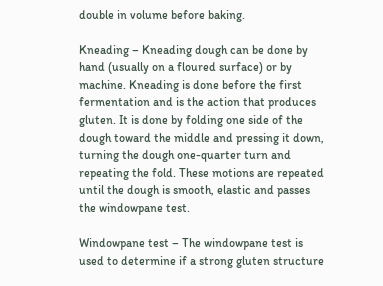double in volume before baking.

Kneading – Kneading dough can be done by hand (usually on a floured surface) or by machine. Kneading is done before the first fermentation and is the action that produces gluten. It is done by folding one side of the dough toward the middle and pressing it down, turning the dough one-quarter turn and repeating the fold. These motions are repeated until the dough is smooth, elastic and passes the windowpane test.

Windowpane test – The windowpane test is used to determine if a strong gluten structure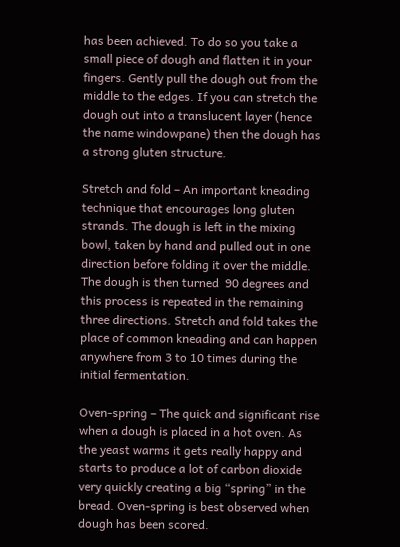has been achieved. To do so you take a small piece of dough and flatten it in your fingers. Gently pull the dough out from the middle to the edges. If you can stretch the dough out into a translucent layer (hence the name windowpane) then the dough has a strong gluten structure.

Stretch and fold – An important kneading technique that encourages long gluten strands. The dough is left in the mixing bowl, taken by hand and pulled out in one direction before folding it over the middle. The dough is then turned  90 degrees and this process is repeated in the remaining three directions. Stretch and fold takes the place of common kneading and can happen anywhere from 3 to 10 times during the initial fermentation.

Oven-spring – The quick and significant rise when a dough is placed in a hot oven. As the yeast warms it gets really happy and starts to produce a lot of carbon dioxide very quickly creating a big “spring” in the bread. Oven-spring is best observed when dough has been scored.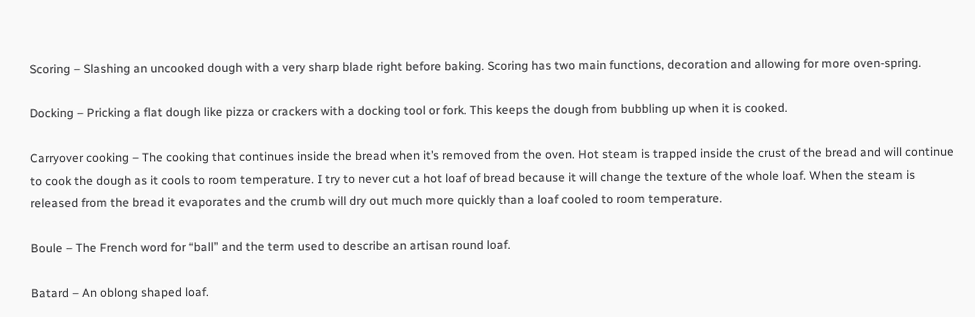Scoring – Slashing an uncooked dough with a very sharp blade right before baking. Scoring has two main functions, decoration and allowing for more oven-spring.

Docking – Pricking a flat dough like pizza or crackers with a docking tool or fork. This keeps the dough from bubbling up when it is cooked.

Carryover cooking – The cooking that continues inside the bread when it’s removed from the oven. Hot steam is trapped inside the crust of the bread and will continue to cook the dough as it cools to room temperature. I try to never cut a hot loaf of bread because it will change the texture of the whole loaf. When the steam is released from the bread it evaporates and the crumb will dry out much more quickly than a loaf cooled to room temperature.

Boule – The French word for “ball” and the term used to describe an artisan round loaf.

Batard – An oblong shaped loaf.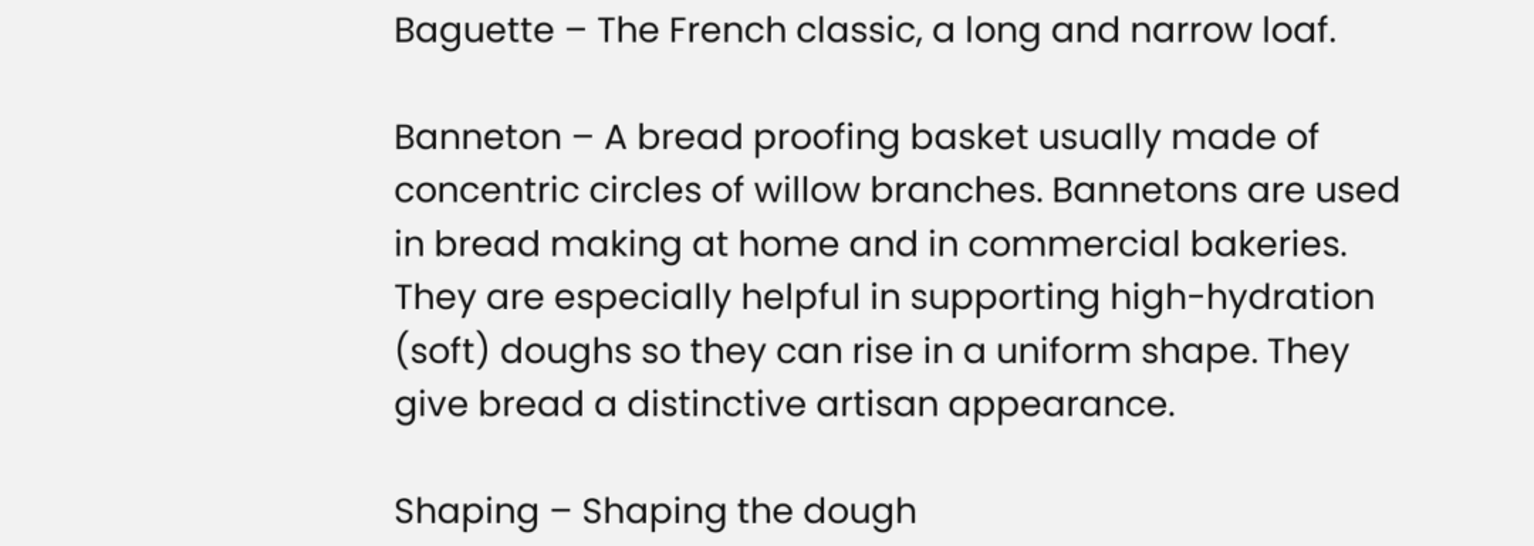Baguette – The French classic, a long and narrow loaf.

Banneton – A bread proofing basket usually made of concentric circles of willow branches. Bannetons are used in bread making at home and in commercial bakeries. They are especially helpful in supporting high-hydration (soft) doughs so they can rise in a uniform shape. They give bread a distinctive artisan appearance.

Shaping – Shaping the dough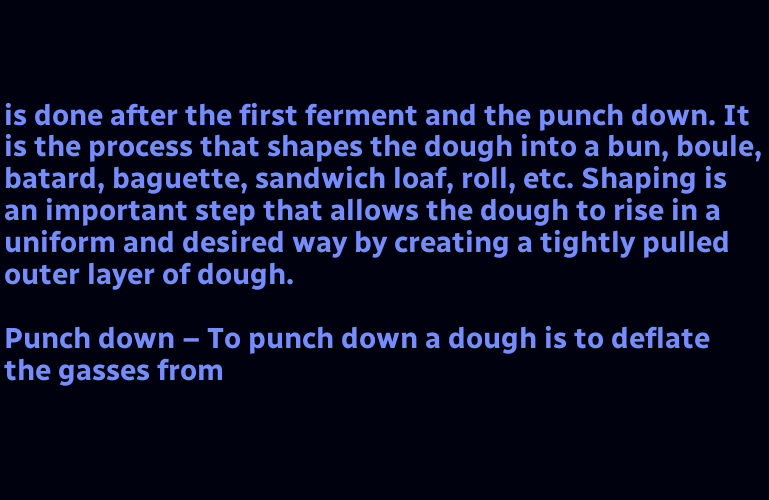is done after the first ferment and the punch down. It is the process that shapes the dough into a bun, boule, batard, baguette, sandwich loaf, roll, etc. Shaping is an important step that allows the dough to rise in a uniform and desired way by creating a tightly pulled outer layer of dough.

Punch down – To punch down a dough is to deflate the gasses from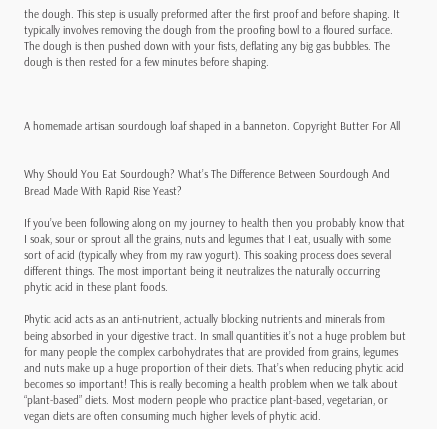the dough. This step is usually preformed after the first proof and before shaping. It typically involves removing the dough from the proofing bowl to a floured surface. The dough is then pushed down with your fists, deflating any big gas bubbles. The dough is then rested for a few minutes before shaping.



A homemade artisan sourdough loaf shaped in a banneton. Copyright Butter For All


Why Should You Eat Sourdough? What’s The Difference Between Sourdough And Bread Made With Rapid Rise Yeast?

If you’ve been following along on my journey to health then you probably know that I soak, sour or sprout all the grains, nuts and legumes that I eat, usually with some sort of acid (typically whey from my raw yogurt). This soaking process does several different things. The most important being it neutralizes the naturally occurring phytic acid in these plant foods.

Phytic acid acts as an anti-nutrient, actually blocking nutrients and minerals from being absorbed in your digestive tract. In small quantities it’s not a huge problem but for many people the complex carbohydrates that are provided from grains, legumes and nuts make up a huge proportion of their diets. That’s when reducing phytic acid becomes so important! This is really becoming a health problem when we talk about “plant-based” diets. Most modern people who practice plant-based, vegetarian, or vegan diets are often consuming much higher levels of phytic acid.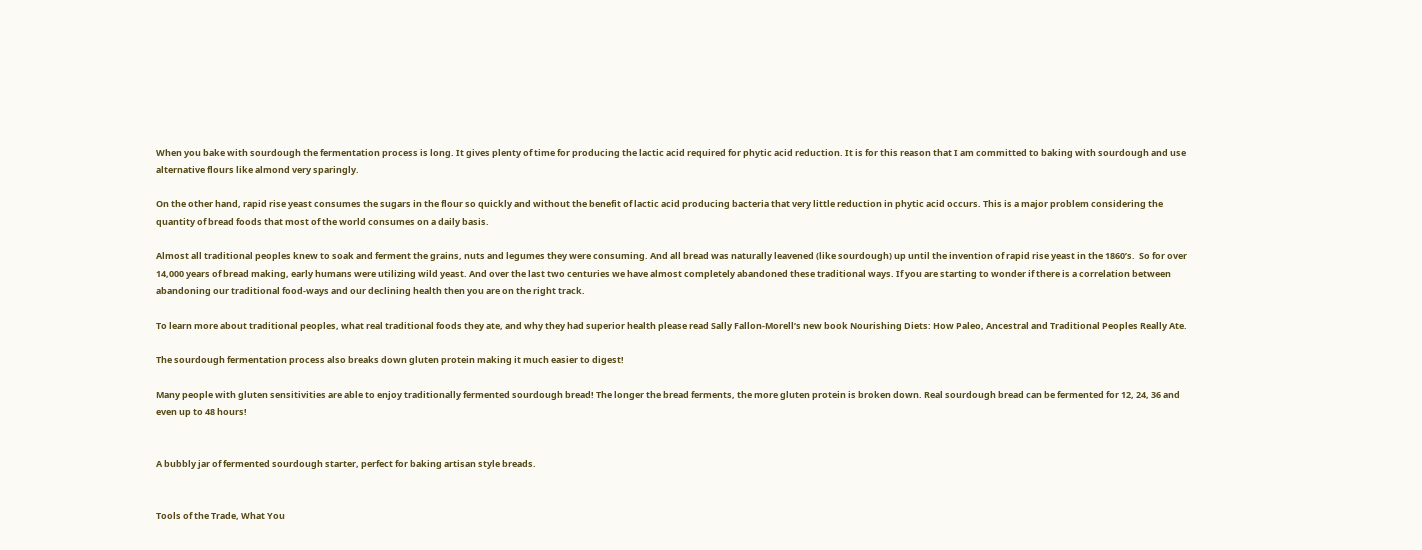When you bake with sourdough the fermentation process is long. It gives plenty of time for producing the lactic acid required for phytic acid reduction. It is for this reason that I am committed to baking with sourdough and use alternative flours like almond very sparingly.

On the other hand, rapid rise yeast consumes the sugars in the flour so quickly and without the benefit of lactic acid producing bacteria that very little reduction in phytic acid occurs. This is a major problem considering the quantity of bread foods that most of the world consumes on a daily basis.

Almost all traditional peoples knew to soak and ferment the grains, nuts and legumes they were consuming. And all bread was naturally leavened (like sourdough) up until the invention of rapid rise yeast in the 1860’s.  So for over 14,000 years of bread making, early humans were utilizing wild yeast. And over the last two centuries we have almost completely abandoned these traditional ways. If you are starting to wonder if there is a correlation between abandoning our traditional food-ways and our declining health then you are on the right track.

To learn more about traditional peoples, what real traditional foods they ate, and why they had superior health please read Sally Fallon-Morell’s new book Nourishing Diets: How Paleo, Ancestral and Traditional Peoples Really Ate.

The sourdough fermentation process also breaks down gluten protein making it much easier to digest!

Many people with gluten sensitivities are able to enjoy traditionally fermented sourdough bread! The longer the bread ferments, the more gluten protein is broken down. Real sourdough bread can be fermented for 12, 24, 36 and even up to 48 hours!


A bubbly jar of fermented sourdough starter, perfect for baking artisan style breads.


Tools of the Trade, What You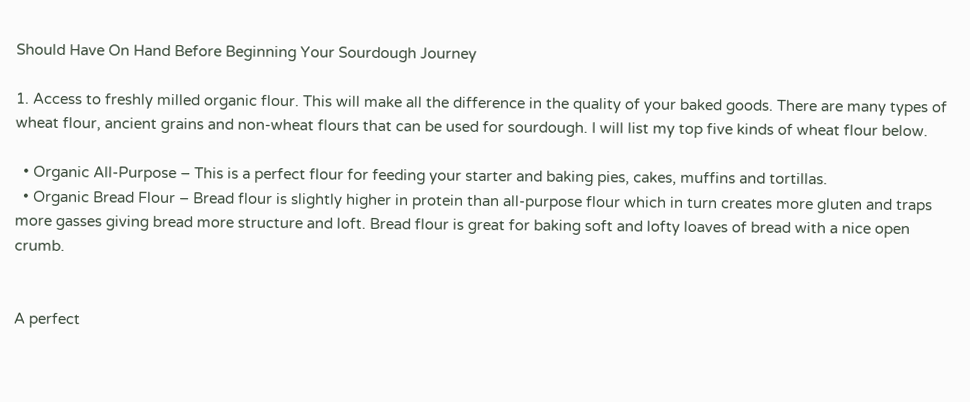Should Have On Hand Before Beginning Your Sourdough Journey

1. Access to freshly milled organic flour. This will make all the difference in the quality of your baked goods. There are many types of wheat flour, ancient grains and non-wheat flours that can be used for sourdough. I will list my top five kinds of wheat flour below.

  • Organic All-Purpose – This is a perfect flour for feeding your starter and baking pies, cakes, muffins and tortillas.
  • Organic Bread Flour – Bread flour is slightly higher in protein than all-purpose flour which in turn creates more gluten and traps more gasses giving bread more structure and loft. Bread flour is great for baking soft and lofty loaves of bread with a nice open crumb.


A perfect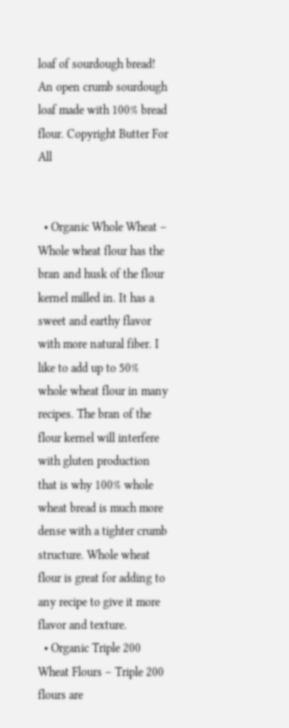loaf of sourdough bread!
An open crumb sourdough loaf made with 100% bread flour. Copyright Butter For All


  • Organic Whole Wheat – Whole wheat flour has the bran and husk of the flour kernel milled in. It has a sweet and earthy flavor with more natural fiber. I like to add up to 50% whole wheat flour in many recipes. The bran of the flour kernel will interfere with gluten production that is why 100% whole wheat bread is much more dense with a tighter crumb structure. Whole wheat flour is great for adding to any recipe to give it more flavor and texture.
  • Organic Triple 200 Wheat Flours – Triple 200 flours are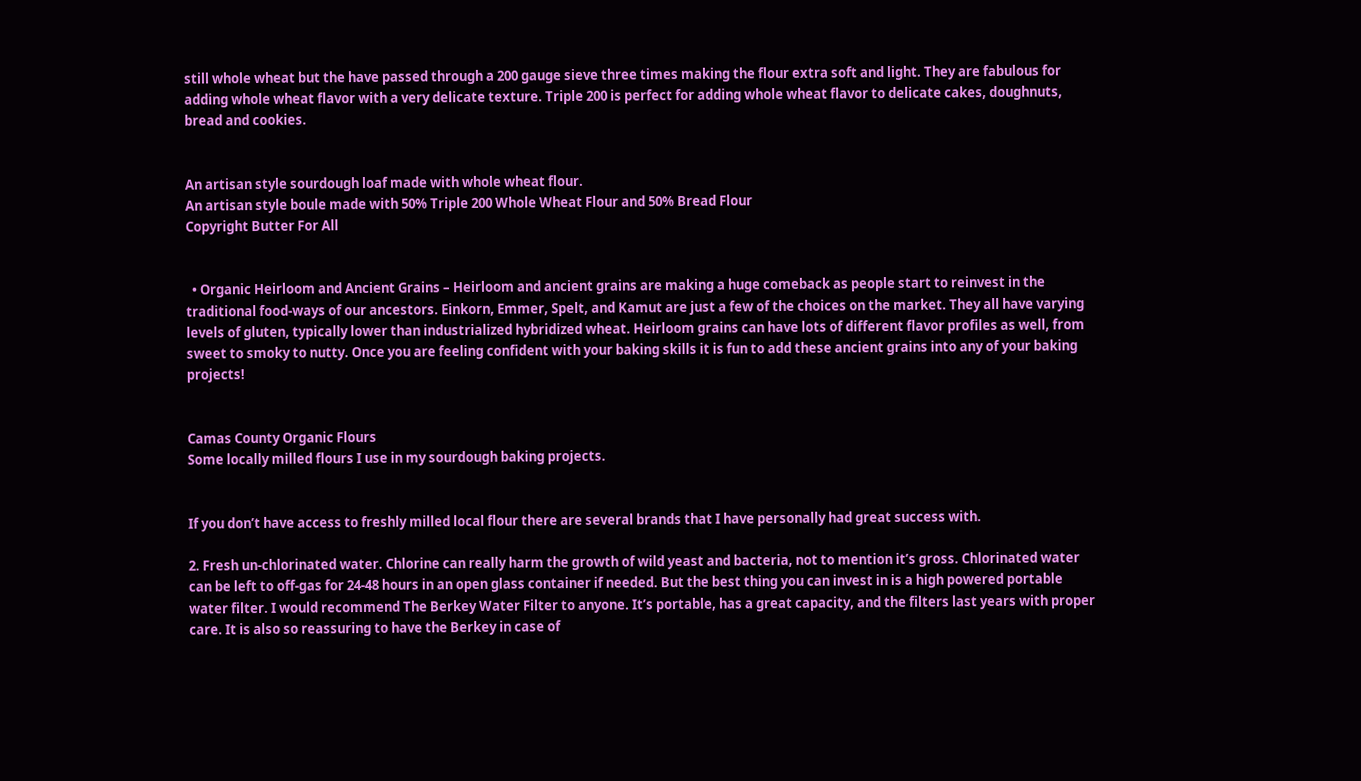still whole wheat but the have passed through a 200 gauge sieve three times making the flour extra soft and light. They are fabulous for adding whole wheat flavor with a very delicate texture. Triple 200 is perfect for adding whole wheat flavor to delicate cakes, doughnuts, bread and cookies.


An artisan style sourdough loaf made with whole wheat flour.
An artisan style boule made with 50% Triple 200 Whole Wheat Flour and 50% Bread Flour
Copyright Butter For All


  • Organic Heirloom and Ancient Grains – Heirloom and ancient grains are making a huge comeback as people start to reinvest in the traditional food-ways of our ancestors. Einkorn, Emmer, Spelt, and Kamut are just a few of the choices on the market. They all have varying levels of gluten, typically lower than industrialized hybridized wheat. Heirloom grains can have lots of different flavor profiles as well, from sweet to smoky to nutty. Once you are feeling confident with your baking skills it is fun to add these ancient grains into any of your baking projects!


Camas County Organic Flours
Some locally milled flours I use in my sourdough baking projects.


If you don’t have access to freshly milled local flour there are several brands that I have personally had great success with.

2. Fresh un-chlorinated water. Chlorine can really harm the growth of wild yeast and bacteria, not to mention it’s gross. Chlorinated water can be left to off-gas for 24-48 hours in an open glass container if needed. But the best thing you can invest in is a high powered portable water filter. I would recommend The Berkey Water Filter to anyone. It’s portable, has a great capacity, and the filters last years with proper care. It is also so reassuring to have the Berkey in case of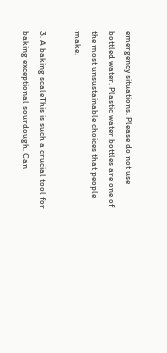emergency situations. Please do not use bottled water. Plastic water bottles are one of the most unsustainable choices that people make.

3. A baking scaleThis is such a crucial tool for baking exceptional sourdough. Can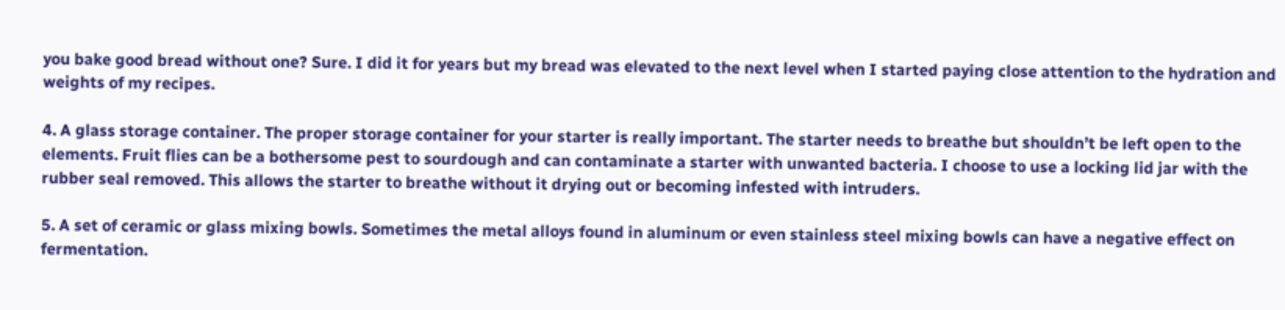you bake good bread without one? Sure. I did it for years but my bread was elevated to the next level when I started paying close attention to the hydration and weights of my recipes.

4. A glass storage container. The proper storage container for your starter is really important. The starter needs to breathe but shouldn’t be left open to the elements. Fruit flies can be a bothersome pest to sourdough and can contaminate a starter with unwanted bacteria. I choose to use a locking lid jar with the rubber seal removed. This allows the starter to breathe without it drying out or becoming infested with intruders.

5. A set of ceramic or glass mixing bowls. Sometimes the metal alloys found in aluminum or even stainless steel mixing bowls can have a negative effect on fermentation.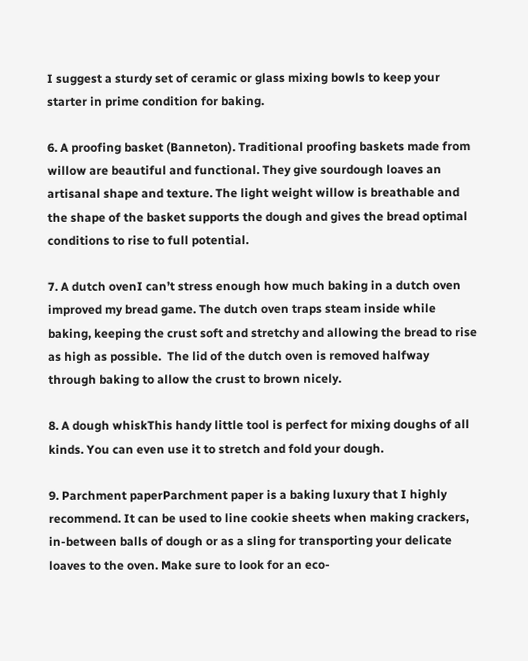I suggest a sturdy set of ceramic or glass mixing bowls to keep your starter in prime condition for baking.

6. A proofing basket (Banneton). Traditional proofing baskets made from willow are beautiful and functional. They give sourdough loaves an artisanal shape and texture. The light weight willow is breathable and the shape of the basket supports the dough and gives the bread optimal conditions to rise to full potential.

7. A dutch ovenI can’t stress enough how much baking in a dutch oven improved my bread game. The dutch oven traps steam inside while baking, keeping the crust soft and stretchy and allowing the bread to rise as high as possible.  The lid of the dutch oven is removed halfway through baking to allow the crust to brown nicely.

8. A dough whiskThis handy little tool is perfect for mixing doughs of all kinds. You can even use it to stretch and fold your dough.

9. Parchment paperParchment paper is a baking luxury that I highly recommend. It can be used to line cookie sheets when making crackers, in-between balls of dough or as a sling for transporting your delicate loaves to the oven. Make sure to look for an eco-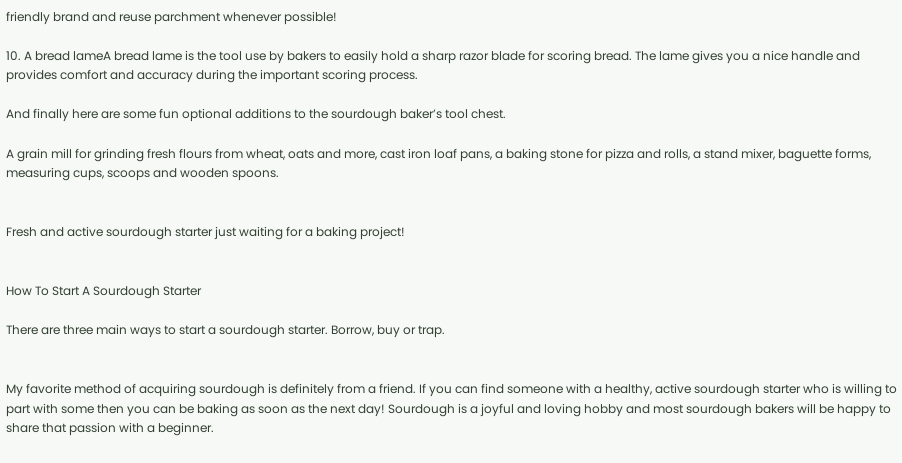friendly brand and reuse parchment whenever possible!

10. A bread lameA bread lame is the tool use by bakers to easily hold a sharp razor blade for scoring bread. The lame gives you a nice handle and provides comfort and accuracy during the important scoring process.

And finally here are some fun optional additions to the sourdough baker’s tool chest.

A grain mill for grinding fresh flours from wheat, oats and more, cast iron loaf pans, a baking stone for pizza and rolls, a stand mixer, baguette forms, measuring cups, scoops and wooden spoons.


Fresh and active sourdough starter just waiting for a baking project!


How To Start A Sourdough Starter

There are three main ways to start a sourdough starter. Borrow, buy or trap.


My favorite method of acquiring sourdough is definitely from a friend. If you can find someone with a healthy, active sourdough starter who is willing to part with some then you can be baking as soon as the next day! Sourdough is a joyful and loving hobby and most sourdough bakers will be happy to share that passion with a beginner.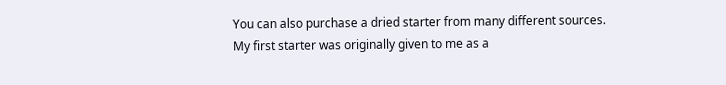You can also purchase a dried starter from many different sources. My first starter was originally given to me as a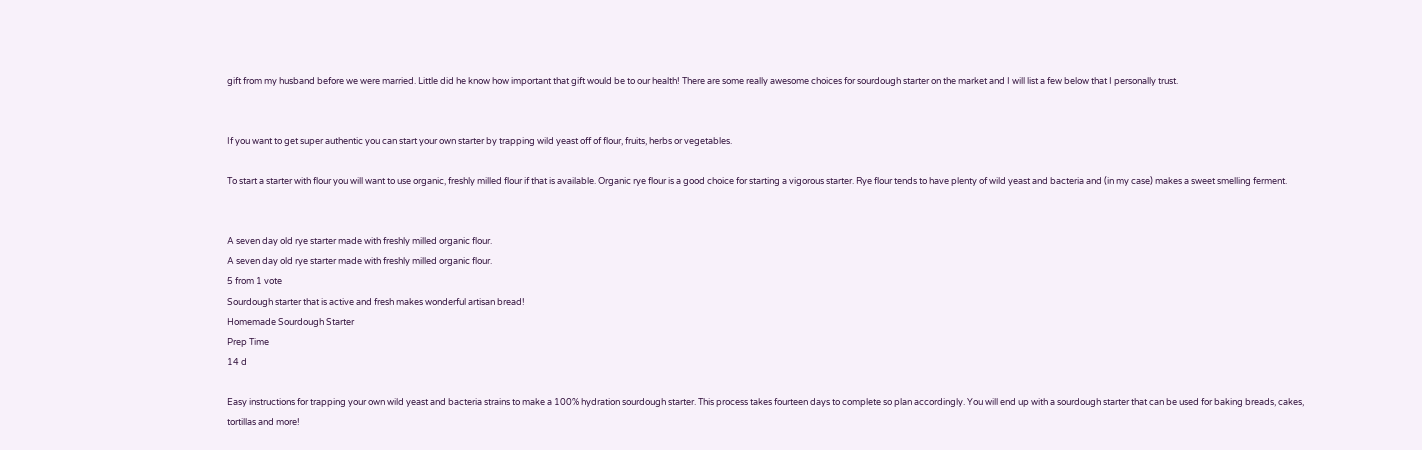gift from my husband before we were married. Little did he know how important that gift would be to our health! There are some really awesome choices for sourdough starter on the market and I will list a few below that I personally trust.


If you want to get super authentic you can start your own starter by trapping wild yeast off of flour, fruits, herbs or vegetables.

To start a starter with flour you will want to use organic, freshly milled flour if that is available. Organic rye flour is a good choice for starting a vigorous starter. Rye flour tends to have plenty of wild yeast and bacteria and (in my case) makes a sweet smelling ferment.


A seven day old rye starter made with freshly milled organic flour.
A seven day old rye starter made with freshly milled organic flour.
5 from 1 vote
Sourdough starter that is active and fresh makes wonderful artisan bread!
Homemade Sourdough Starter
Prep Time
14 d

Easy instructions for trapping your own wild yeast and bacteria strains to make a 100% hydration sourdough starter. This process takes fourteen days to complete so plan accordingly. You will end up with a sourdough starter that can be used for baking breads, cakes, tortillas and more!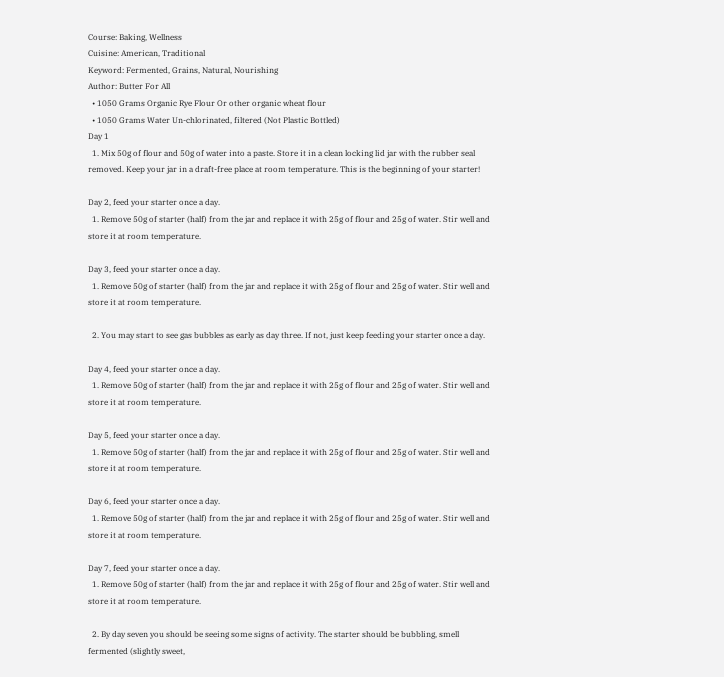Course: Baking, Wellness
Cuisine: American, Traditional
Keyword: Fermented, Grains, Natural, Nourishing
Author: Butter For All
  • 1050 Grams Organic Rye Flour Or other organic wheat flour
  • 1050 Grams Water Un-chlorinated, filtered (Not Plastic Bottled)
Day 1
  1. Mix 50g of flour and 50g of water into a paste. Store it in a clean locking lid jar with the rubber seal removed. Keep your jar in a draft-free place at room temperature. This is the beginning of your starter!

Day 2, feed your starter once a day.
  1. Remove 50g of starter (half) from the jar and replace it with 25g of flour and 25g of water. Stir well and store it at room temperature.

Day 3, feed your starter once a day.
  1. Remove 50g of starter (half) from the jar and replace it with 25g of flour and 25g of water. Stir well and store it at room temperature.

  2. You may start to see gas bubbles as early as day three. If not, just keep feeding your starter once a day.

Day 4, feed your starter once a day.
  1. Remove 50g of starter (half) from the jar and replace it with 25g of flour and 25g of water. Stir well and store it at room temperature.

Day 5, feed your starter once a day.
  1. Remove 50g of starter (half) from the jar and replace it with 25g of flour and 25g of water. Stir well and store it at room temperature.

Day 6, feed your starter once a day.
  1. Remove 50g of starter (half) from the jar and replace it with 25g of flour and 25g of water. Stir well and store it at room temperature.

Day 7, feed your starter once a day.
  1. Remove 50g of starter (half) from the jar and replace it with 25g of flour and 25g of water. Stir well and store it at room temperature.

  2. By day seven you should be seeing some signs of activity. The starter should be bubbling, smell fermented (slightly sweet,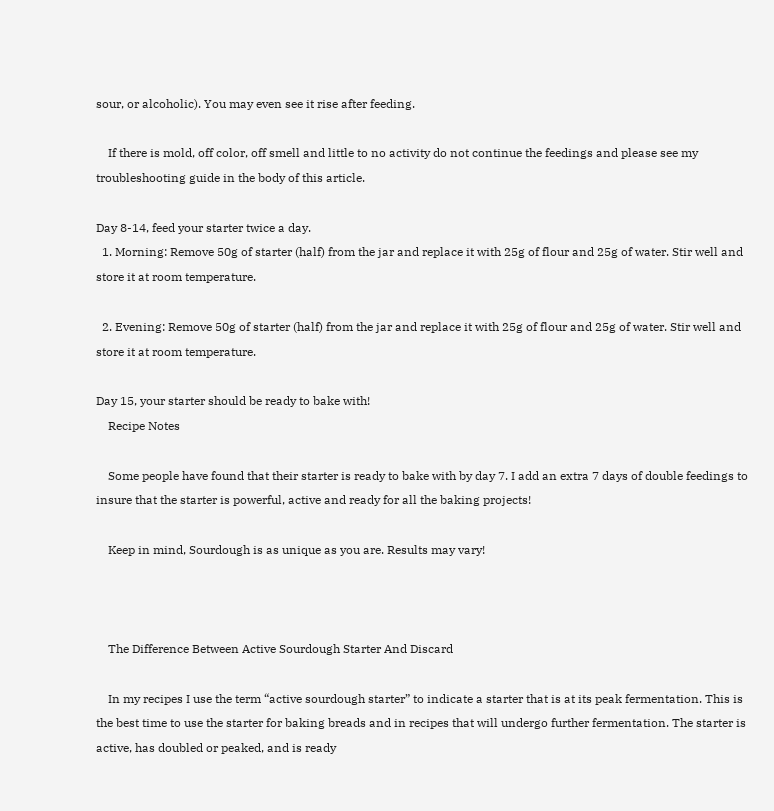sour, or alcoholic). You may even see it rise after feeding.

    If there is mold, off color, off smell and little to no activity do not continue the feedings and please see my troubleshooting guide in the body of this article.

Day 8-14, feed your starter twice a day.
  1. Morning: Remove 50g of starter (half) from the jar and replace it with 25g of flour and 25g of water. Stir well and store it at room temperature.

  2. Evening: Remove 50g of starter (half) from the jar and replace it with 25g of flour and 25g of water. Stir well and store it at room temperature.

Day 15, your starter should be ready to bake with!
    Recipe Notes

    Some people have found that their starter is ready to bake with by day 7. I add an extra 7 days of double feedings to insure that the starter is powerful, active and ready for all the baking projects!

    Keep in mind, Sourdough is as unique as you are. Results may vary!



    The Difference Between Active Sourdough Starter And Discard

    In my recipes I use the term “active sourdough starter” to indicate a starter that is at its peak fermentation. This is the best time to use the starter for baking breads and in recipes that will undergo further fermentation. The starter is active, has doubled or peaked, and is ready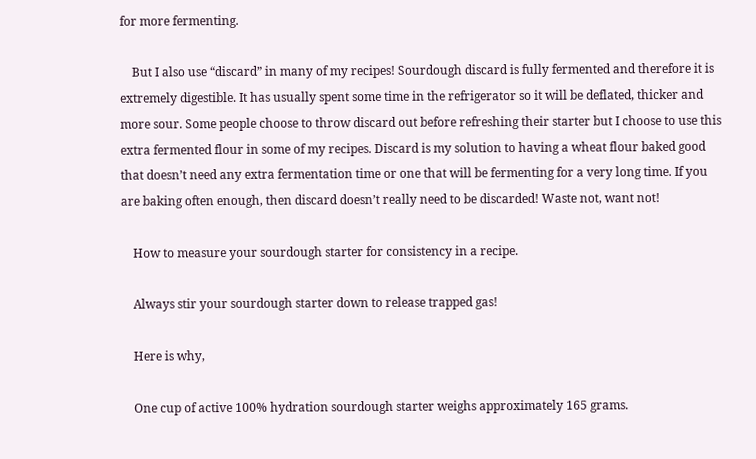for more fermenting.

    But I also use “discard” in many of my recipes! Sourdough discard is fully fermented and therefore it is extremely digestible. It has usually spent some time in the refrigerator so it will be deflated, thicker and more sour. Some people choose to throw discard out before refreshing their starter but I choose to use this extra fermented flour in some of my recipes. Discard is my solution to having a wheat flour baked good that doesn’t need any extra fermentation time or one that will be fermenting for a very long time. If you are baking often enough, then discard doesn’t really need to be discarded! Waste not, want not!

    How to measure your sourdough starter for consistency in a recipe.

    Always stir your sourdough starter down to release trapped gas!

    Here is why,

    One cup of active 100% hydration sourdough starter weighs approximately 165 grams.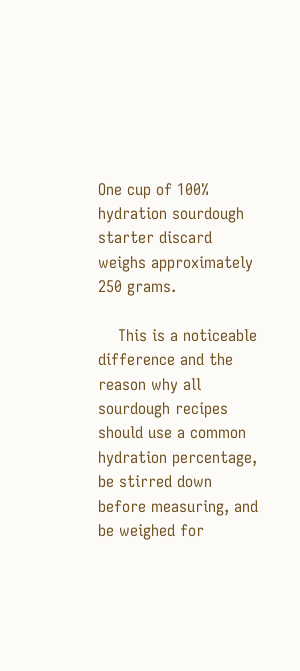One cup of 100% hydration sourdough starter discard weighs approximately 250 grams.

    This is a noticeable difference and the reason why all sourdough recipes should use a common hydration percentage, be stirred down before measuring, and be weighed for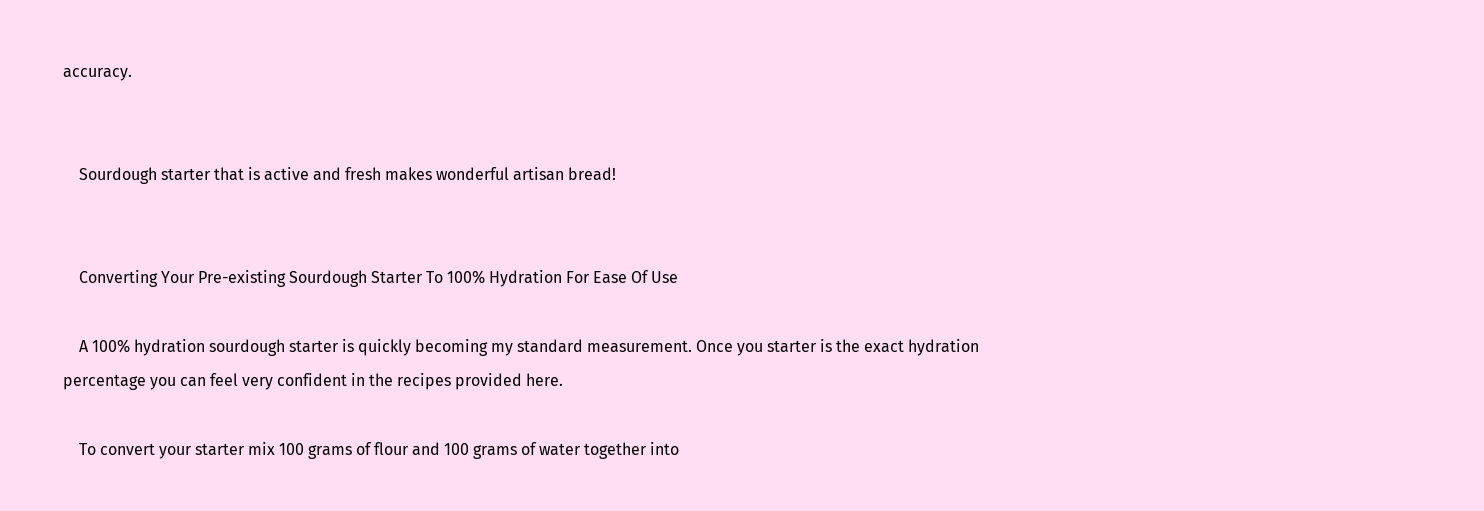accuracy.


    Sourdough starter that is active and fresh makes wonderful artisan bread!


    Converting Your Pre-existing Sourdough Starter To 100% Hydration For Ease Of Use

    A 100% hydration sourdough starter is quickly becoming my standard measurement. Once you starter is the exact hydration percentage you can feel very confident in the recipes provided here.

    To convert your starter mix 100 grams of flour and 100 grams of water together into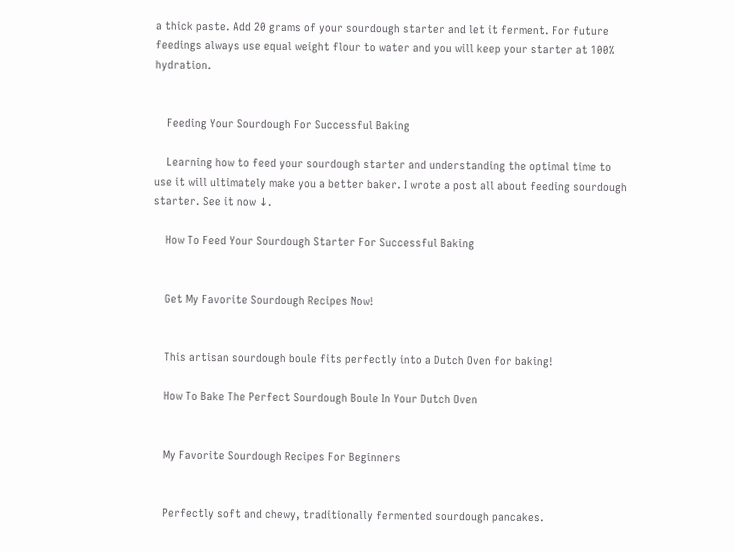a thick paste. Add 20 grams of your sourdough starter and let it ferment. For future feedings always use equal weight flour to water and you will keep your starter at 100% hydration.


    Feeding Your Sourdough For Successful Baking

    Learning how to feed your sourdough starter and understanding the optimal time to use it will ultimately make you a better baker. I wrote a post all about feeding sourdough starter. See it now ↓.

    How To Feed Your Sourdough Starter For Successful Baking


    Get My Favorite Sourdough Recipes Now!


    This artisan sourdough boule fits perfectly into a Dutch Oven for baking!

    How To Bake The Perfect Sourdough Boule In Your Dutch Oven


    My Favorite Sourdough Recipes For Beginners


    Perfectly soft and chewy, traditionally fermented sourdough pancakes.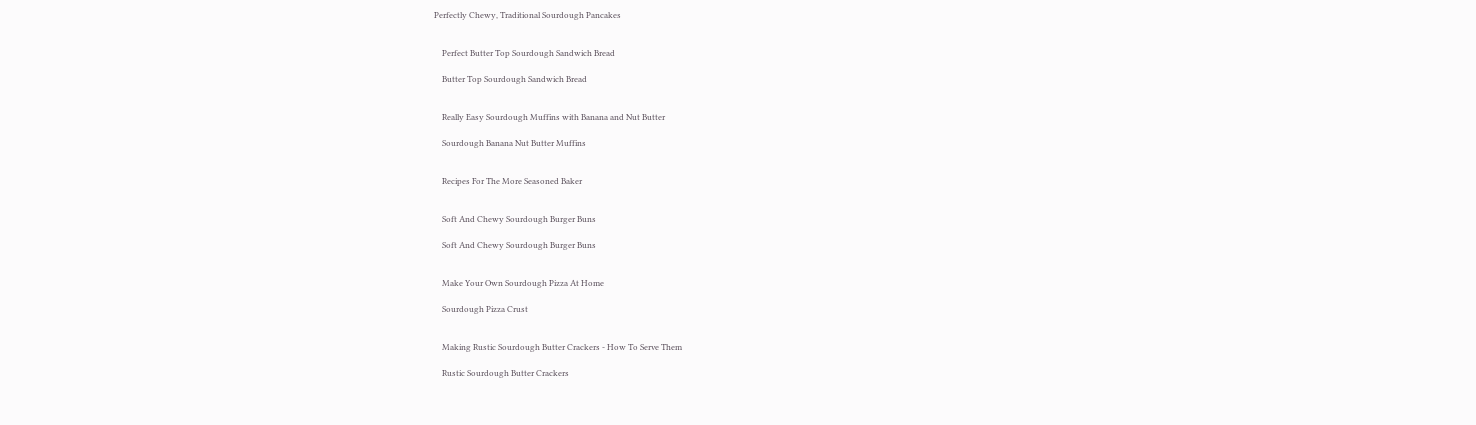Perfectly Chewy, Traditional Sourdough Pancakes


    Perfect Butter Top Sourdough Sandwich Bread

    Butter Top Sourdough Sandwich Bread


    Really Easy Sourdough Muffins with Banana and Nut Butter

    Sourdough Banana Nut Butter Muffins


    Recipes For The More Seasoned Baker


    Soft And Chewy Sourdough Burger Buns

    Soft And Chewy Sourdough Burger Buns


    Make Your Own Sourdough Pizza At Home

    Sourdough Pizza Crust


    Making Rustic Sourdough Butter Crackers - How To Serve Them

    Rustic Sourdough Butter Crackers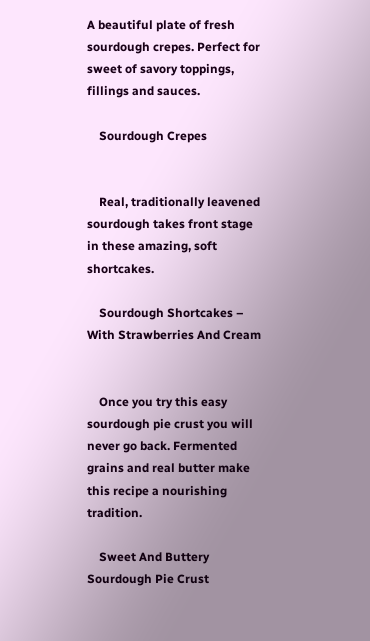A beautiful plate of fresh sourdough crepes. Perfect for sweet of savory toppings, fillings and sauces.

    Sourdough Crepes


    Real, traditionally leavened sourdough takes front stage in these amazing, soft shortcakes.

    Sourdough Shortcakes – With Strawberries And Cream


    Once you try this easy sourdough pie crust you will never go back. Fermented grains and real butter make this recipe a nourishing tradition.

    Sweet And Buttery Sourdough Pie Crust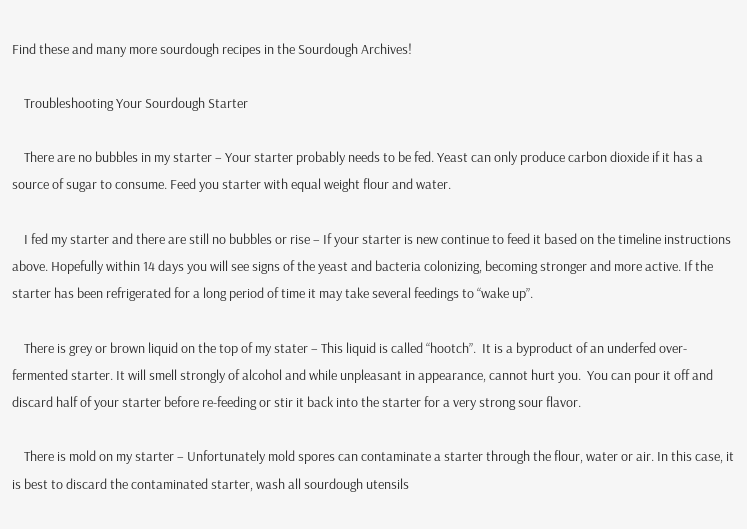Find these and many more sourdough recipes in the Sourdough Archives!

    Troubleshooting Your Sourdough Starter

    There are no bubbles in my starter – Your starter probably needs to be fed. Yeast can only produce carbon dioxide if it has a source of sugar to consume. Feed you starter with equal weight flour and water.

    I fed my starter and there are still no bubbles or rise – If your starter is new continue to feed it based on the timeline instructions above. Hopefully within 14 days you will see signs of the yeast and bacteria colonizing, becoming stronger and more active. If the starter has been refrigerated for a long period of time it may take several feedings to “wake up”.

    There is grey or brown liquid on the top of my stater – This liquid is called “hootch”.  It is a byproduct of an underfed over-fermented starter. It will smell strongly of alcohol and while unpleasant in appearance, cannot hurt you.  You can pour it off and discard half of your starter before re-feeding or stir it back into the starter for a very strong sour flavor.

    There is mold on my starter – Unfortunately mold spores can contaminate a starter through the flour, water or air. In this case, it is best to discard the contaminated starter, wash all sourdough utensils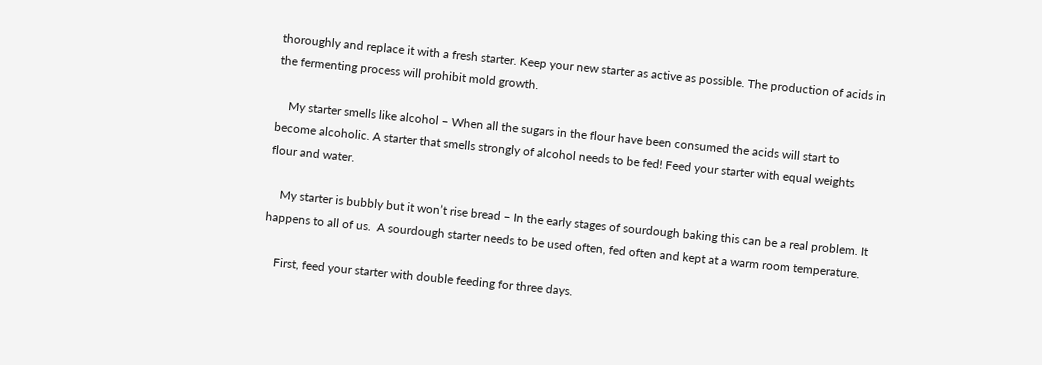thoroughly and replace it with a fresh starter. Keep your new starter as active as possible. The production of acids in the fermenting process will prohibit mold growth.

    My starter smells like alcohol – When all the sugars in the flour have been consumed the acids will start to become alcoholic. A starter that smells strongly of alcohol needs to be fed! Feed your starter with equal weights flour and water.

    My starter is bubbly but it won’t rise bread – In the early stages of sourdough baking this can be a real problem. It happens to all of us.  A sourdough starter needs to be used often, fed often and kept at a warm room temperature.

    First, feed your starter with double feeding for three days.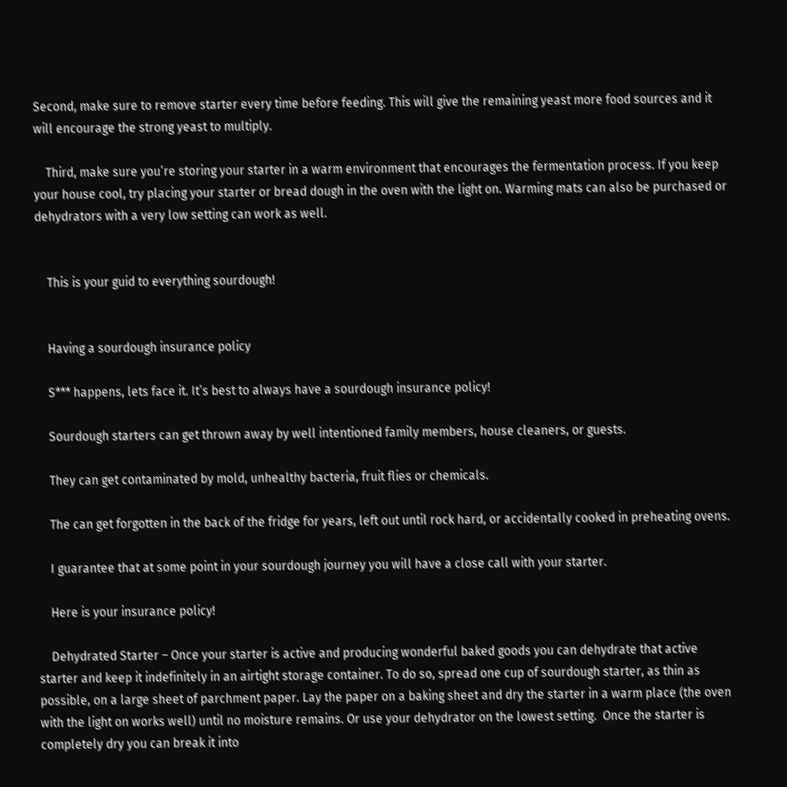Second, make sure to remove starter every time before feeding. This will give the remaining yeast more food sources and it will encourage the strong yeast to multiply.

    Third, make sure you’re storing your starter in a warm environment that encourages the fermentation process. If you keep your house cool, try placing your starter or bread dough in the oven with the light on. Warming mats can also be purchased or dehydrators with a very low setting can work as well.


    This is your guid to everything sourdough!


    Having a sourdough insurance policy

    S*** happens, lets face it. It’s best to always have a sourdough insurance policy!

    Sourdough starters can get thrown away by well intentioned family members, house cleaners, or guests.

    They can get contaminated by mold, unhealthy bacteria, fruit flies or chemicals.

    The can get forgotten in the back of the fridge for years, left out until rock hard, or accidentally cooked in preheating ovens.

    I guarantee that at some point in your sourdough journey you will have a close call with your starter.

    Here is your insurance policy!

    Dehydrated Starter – Once your starter is active and producing wonderful baked goods you can dehydrate that active starter and keep it indefinitely in an airtight storage container. To do so, spread one cup of sourdough starter, as thin as possible, on a large sheet of parchment paper. Lay the paper on a baking sheet and dry the starter in a warm place (the oven with the light on works well) until no moisture remains. Or use your dehydrator on the lowest setting.  Once the starter is completely dry you can break it into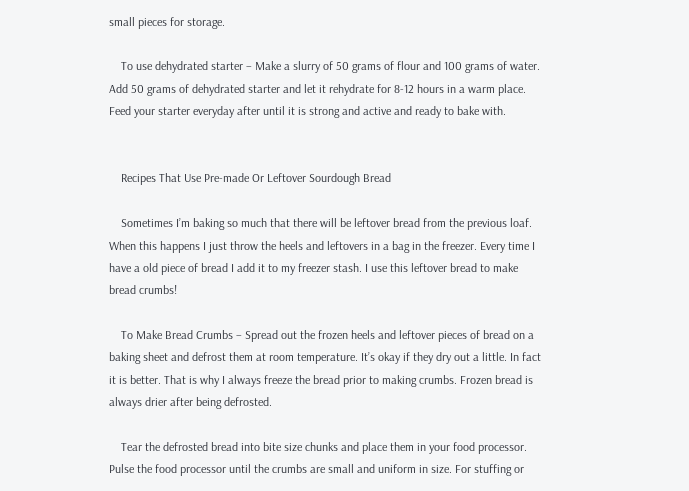small pieces for storage.

    To use dehydrated starter – Make a slurry of 50 grams of flour and 100 grams of water. Add 50 grams of dehydrated starter and let it rehydrate for 8-12 hours in a warm place. Feed your starter everyday after until it is strong and active and ready to bake with.


    Recipes That Use Pre-made Or Leftover Sourdough Bread

    Sometimes I’m baking so much that there will be leftover bread from the previous loaf. When this happens I just throw the heels and leftovers in a bag in the freezer. Every time I have a old piece of bread I add it to my freezer stash. I use this leftover bread to make bread crumbs!

    To Make Bread Crumbs – Spread out the frozen heels and leftover pieces of bread on a baking sheet and defrost them at room temperature. It’s okay if they dry out a little. In fact it is better. That is why I always freeze the bread prior to making crumbs. Frozen bread is always drier after being defrosted.

    Tear the defrosted bread into bite size chunks and place them in your food processor. Pulse the food processor until the crumbs are small and uniform in size. For stuffing or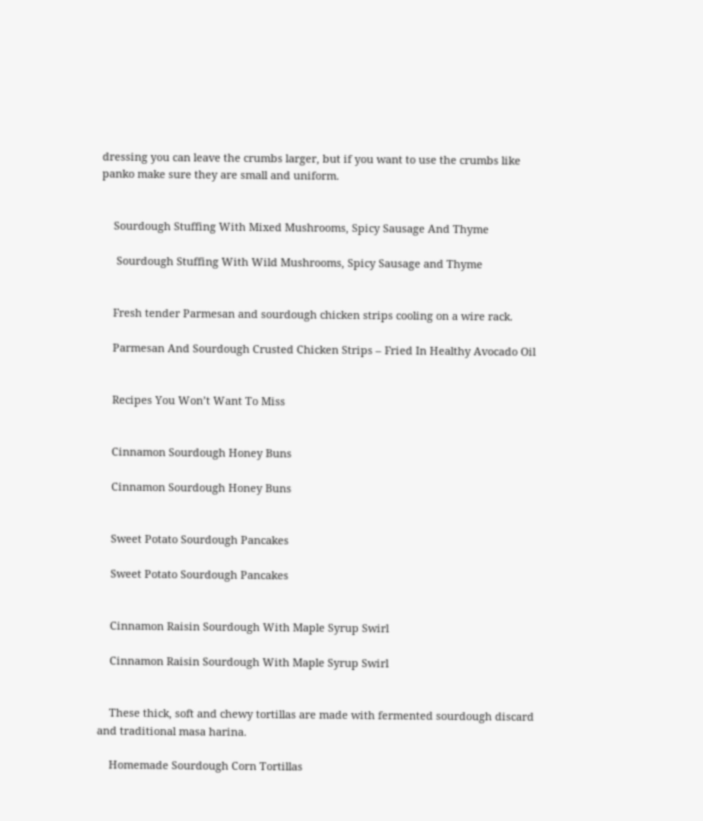dressing you can leave the crumbs larger, but if you want to use the crumbs like panko make sure they are small and uniform.


    Sourdough Stuffing With Mixed Mushrooms, Spicy Sausage And Thyme

     Sourdough Stuffing With Wild Mushrooms, Spicy Sausage and Thyme


    Fresh tender Parmesan and sourdough chicken strips cooling on a wire rack.

    Parmesan And Sourdough Crusted Chicken Strips – Fried In Healthy Avocado Oil


    Recipes You Won’t Want To Miss


    Cinnamon Sourdough Honey Buns

    Cinnamon Sourdough Honey Buns


    Sweet Potato Sourdough Pancakes

    Sweet Potato Sourdough Pancakes


    Cinnamon Raisin Sourdough With Maple Syrup Swirl

    Cinnamon Raisin Sourdough With Maple Syrup Swirl


    These thick, soft and chewy tortillas are made with fermented sourdough discard and traditional masa harina.

    Homemade Sourdough Corn Tortillas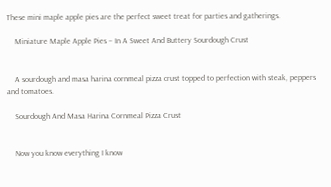These mini maple apple pies are the perfect sweet treat for parties and gatherings.

    Miniature Maple Apple Pies – In A Sweet And Buttery Sourdough Crust


    A sourdough and masa harina cornmeal pizza crust topped to perfection with steak, peppers and tomatoes.

    Sourdough And Masa Harina Cornmeal Pizza Crust


    Now you know everything I know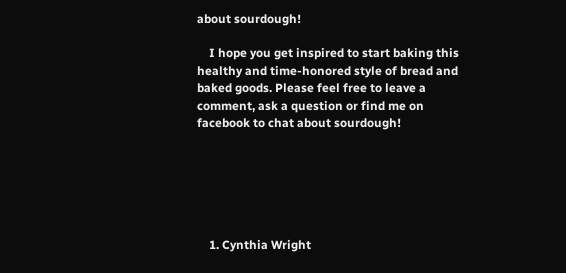about sourdough!

    I hope you get inspired to start baking this healthy and time-honored style of bread and baked goods. Please feel free to leave a comment, ask a question or find me on facebook to chat about sourdough!






    1. Cynthia Wright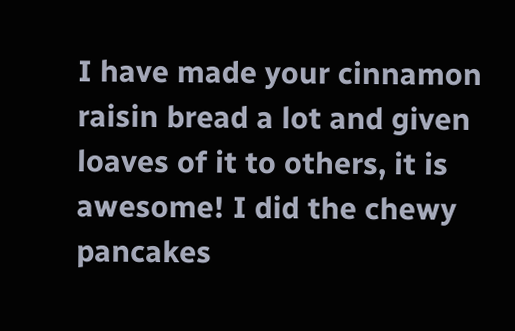I have made your cinnamon raisin bread a lot and given loaves of it to others, it is awesome! I did the chewy pancakes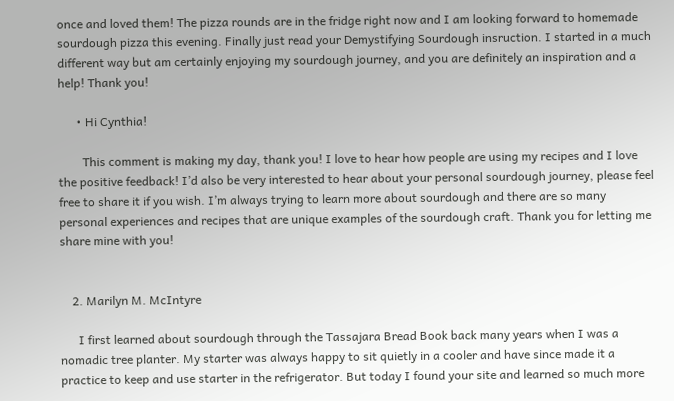once and loved them! The pizza rounds are in the fridge right now and I am looking forward to homemade sourdough pizza this evening. Finally just read your Demystifying Sourdough insruction. I started in a much different way but am certainly enjoying my sourdough journey, and you are definitely an inspiration and a help! Thank you!

      • Hi Cynthia!

        This comment is making my day, thank you! I love to hear how people are using my recipes and I love the positive feedback! I’d also be very interested to hear about your personal sourdough journey, please feel free to share it if you wish. I’m always trying to learn more about sourdough and there are so many personal experiences and recipes that are unique examples of the sourdough craft. Thank you for letting me share mine with you!


    2. Marilyn M. McIntyre

      I first learned about sourdough through the Tassajara Bread Book back many years when I was a nomadic tree planter. My starter was always happy to sit quietly in a cooler and have since made it a practice to keep and use starter in the refrigerator. But today I found your site and learned so much more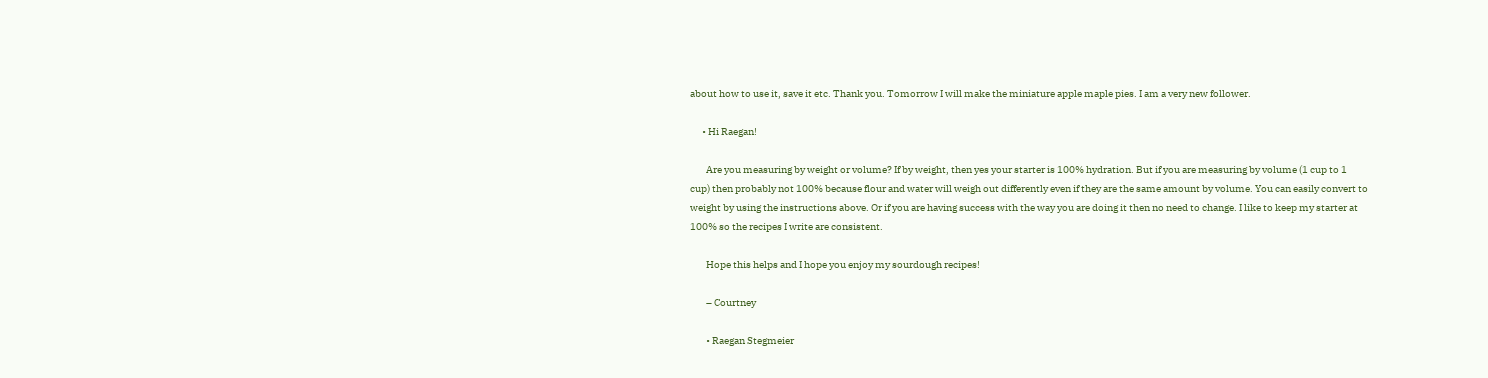about how to use it, save it etc. Thank you. Tomorrow I will make the miniature apple maple pies. I am a very new follower.

      • Hi Raegan!

        Are you measuring by weight or volume? If by weight, then yes your starter is 100% hydration. But if you are measuring by volume (1 cup to 1 cup) then probably not 100% because flour and water will weigh out differently even if they are the same amount by volume. You can easily convert to weight by using the instructions above. Or if you are having success with the way you are doing it then no need to change. I like to keep my starter at 100% so the recipes I write are consistent.

        Hope this helps and I hope you enjoy my sourdough recipes!

        – Courtney

        • Raegan Stegmeier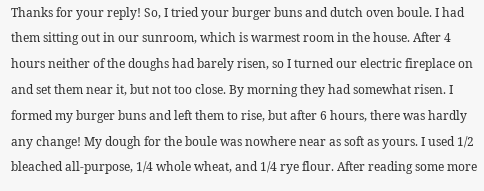Thanks for your reply! So, I tried your burger buns and dutch oven boule. I had them sitting out in our sunroom, which is warmest room in the house. After 4 hours neither of the doughs had barely risen, so I turned our electric fireplace on and set them near it, but not too close. By morning they had somewhat risen. I formed my burger buns and left them to rise, but after 6 hours, there was hardly any change! My dough for the boule was nowhere near as soft as yours. I used 1/2 bleached all-purpose, 1/4 whole wheat, and 1/4 rye flour. After reading some more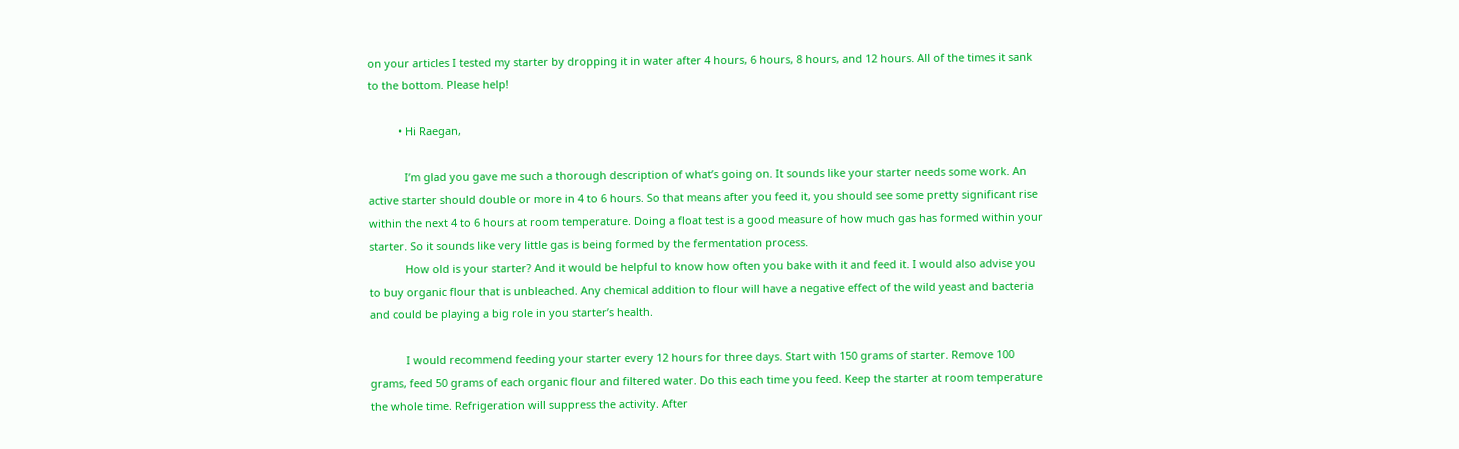on your articles I tested my starter by dropping it in water after 4 hours, 6 hours, 8 hours, and 12 hours. All of the times it sank to the bottom. Please help!

          • Hi Raegan,

            I’m glad you gave me such a thorough description of what’s going on. It sounds like your starter needs some work. An active starter should double or more in 4 to 6 hours. So that means after you feed it, you should see some pretty significant rise within the next 4 to 6 hours at room temperature. Doing a float test is a good measure of how much gas has formed within your starter. So it sounds like very little gas is being formed by the fermentation process.
            How old is your starter? And it would be helpful to know how often you bake with it and feed it. I would also advise you to buy organic flour that is unbleached. Any chemical addition to flour will have a negative effect of the wild yeast and bacteria and could be playing a big role in you starter’s health.

            I would recommend feeding your starter every 12 hours for three days. Start with 150 grams of starter. Remove 100 grams, feed 50 grams of each organic flour and filtered water. Do this each time you feed. Keep the starter at room temperature the whole time. Refrigeration will suppress the activity. After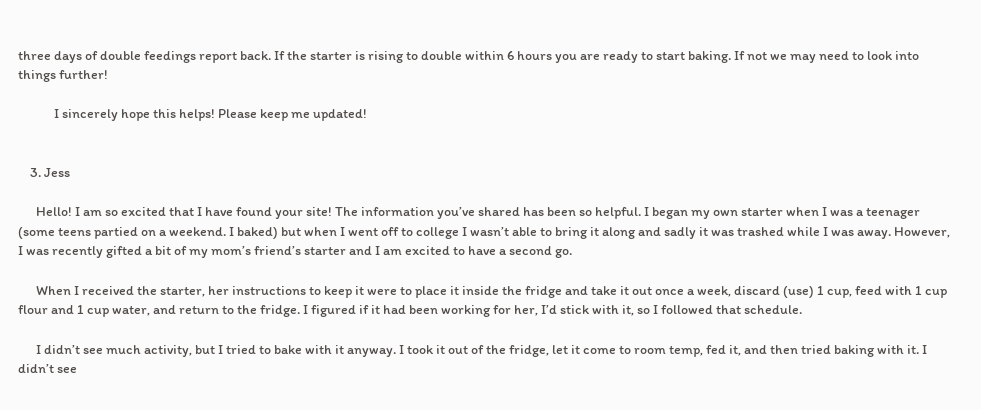three days of double feedings report back. If the starter is rising to double within 6 hours you are ready to start baking. If not we may need to look into things further!

            I sincerely hope this helps! Please keep me updated!


    3. Jess

      Hello! I am so excited that I have found your site! The information you’ve shared has been so helpful. I began my own starter when I was a teenager (some teens partied on a weekend. I baked) but when I went off to college I wasn’t able to bring it along and sadly it was trashed while I was away. However, I was recently gifted a bit of my mom’s friend’s starter and I am excited to have a second go.

      When I received the starter, her instructions to keep it were to place it inside the fridge and take it out once a week, discard (use) 1 cup, feed with 1 cup flour and 1 cup water, and return to the fridge. I figured if it had been working for her, I’d stick with it, so I followed that schedule.

      I didn’t see much activity, but I tried to bake with it anyway. I took it out of the fridge, let it come to room temp, fed it, and then tried baking with it. I didn’t see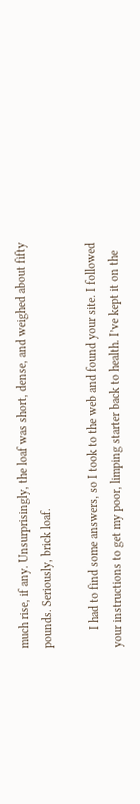much rise, if any. Unsurprisingly, the loaf was short, dense, and weighed about fifty pounds. Seriously, brick loaf.

      I had to find some answers, so I took to the web and found your site. I followed your instructions to get my poor, limping starter back to health. I’ve kept it on the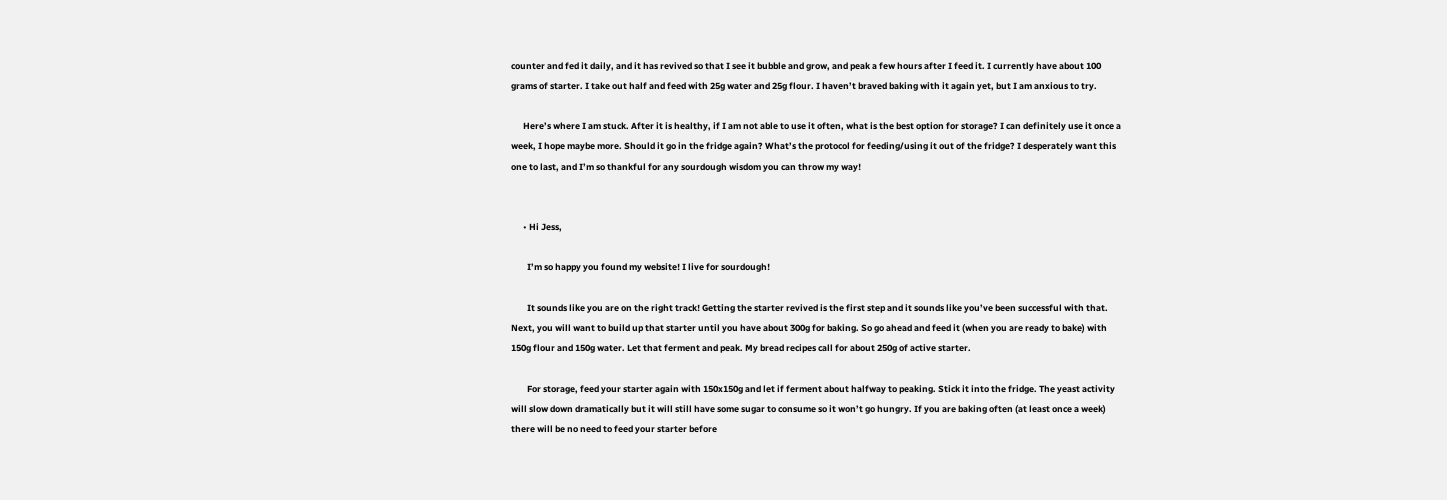counter and fed it daily, and it has revived so that I see it bubble and grow, and peak a few hours after I feed it. I currently have about 100 grams of starter. I take out half and feed with 25g water and 25g flour. I haven’t braved baking with it again yet, but I am anxious to try.

      Here’s where I am stuck. After it is healthy, if I am not able to use it often, what is the best option for storage? I can definitely use it once a week, I hope maybe more. Should it go in the fridge again? What’s the protocol for feeding/using it out of the fridge? I desperately want this one to last, and I’m so thankful for any sourdough wisdom you can throw my way!


      • Hi Jess,

        I’m so happy you found my website! I live for sourdough!

        It sounds like you are on the right track! Getting the starter revived is the first step and it sounds like you’ve been successful with that. Next, you will want to build up that starter until you have about 300g for baking. So go ahead and feed it (when you are ready to bake) with 150g flour and 150g water. Let that ferment and peak. My bread recipes call for about 250g of active starter.

        For storage, feed your starter again with 150x150g and let if ferment about halfway to peaking. Stick it into the fridge. The yeast activity will slow down dramatically but it will still have some sugar to consume so it won’t go hungry. If you are baking often (at least once a week) there will be no need to feed your starter before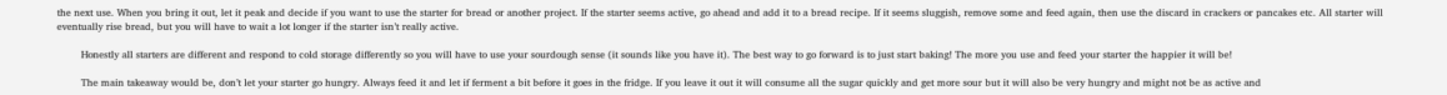the next use. When you bring it out, let it peak and decide if you want to use the starter for bread or another project. If the starter seems active, go ahead and add it to a bread recipe. If it seems sluggish, remove some and feed again, then use the discard in crackers or pancakes etc. All starter will eventually rise bread, but you will have to wait a lot longer if the starter isn’t really active.

        Honestly all starters are different and respond to cold storage differently so you will have to use your sourdough sense (it sounds like you have it). The best way to go forward is to just start baking! The more you use and feed your starter the happier it will be!

        The main takeaway would be, don’t let your starter go hungry. Always feed it and let if ferment a bit before it goes in the fridge. If you leave it out it will consume all the sugar quickly and get more sour but it will also be very hungry and might not be as active and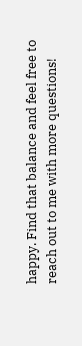happy. Find that balance and feel free to reach out to me with more questions!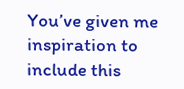You’ve given me inspiration to include this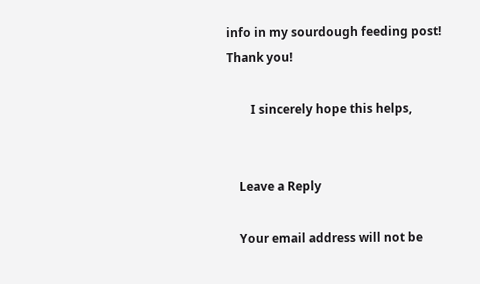info in my sourdough feeding post! Thank you!

        I sincerely hope this helps,


    Leave a Reply

    Your email address will not be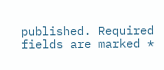published. Required fields are marked *